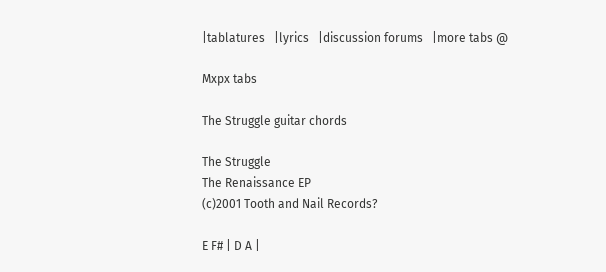|tablatures   |lyrics   |discussion forums   |more tabs @

Mxpx tabs

The Struggle guitar chords

The Struggle
The Renaissance EP
(c)2001 Tooth and Nail Records?

E F# | D A |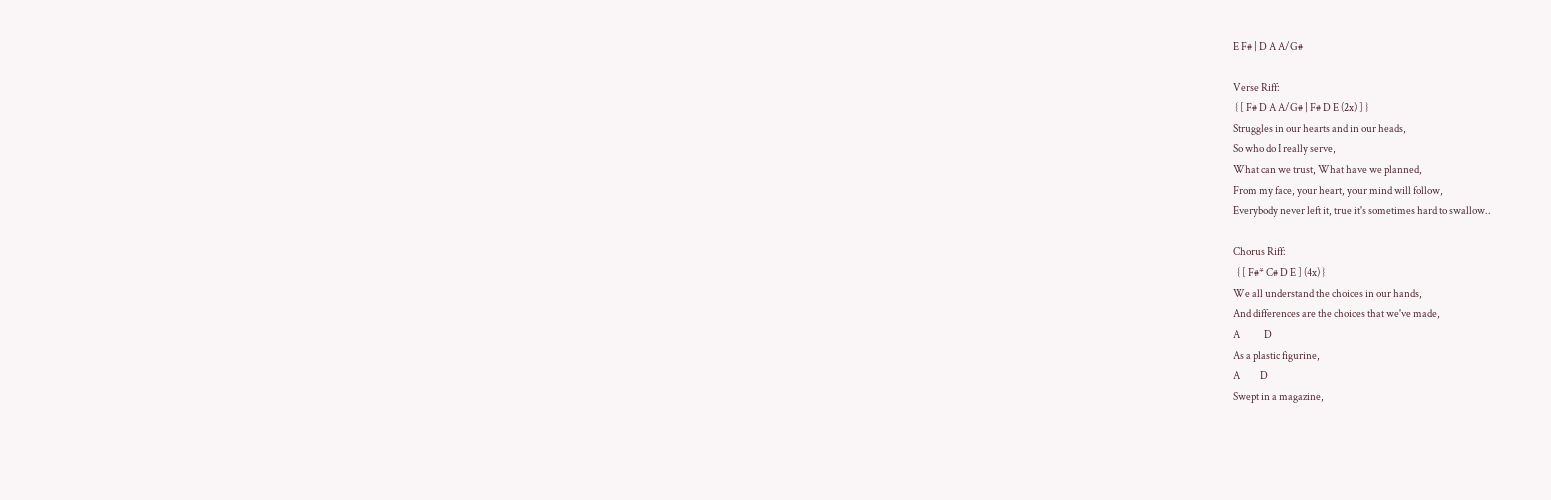E F# | D A A/G#

Verse Riff:
 { [ F# D A A/G# | F# D E (2x) ] }
Struggles in our hearts and in our heads,
So who do I really serve,
What can we trust, What have we planned,
From my face, your heart, your mind will follow,
Everybody never left it, true it's sometimes hard to swallow..

Chorus Riff:
  { [ F#* C# D E ] (4x) }
We all understand the choices in our hands,
And differences are the choices that we've made,
A            D
As a plastic figurine,
A          D
Swept in a magazine,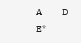A          D        E*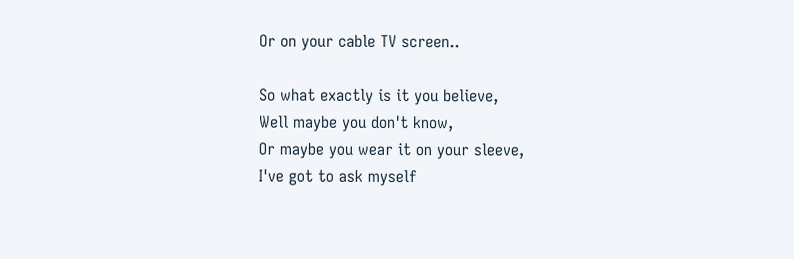Or on your cable TV screen..

So what exactly is it you believe,
Well maybe you don't know,
Or maybe you wear it on your sleeve,
I've got to ask myself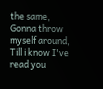the same,
Gonna throw myself around,
Till i know I've read you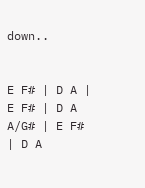down..


E F# | D A | E F# | D A A/G# | E F# | D A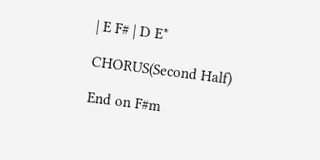| E F# | D E*

CHORUS(Second Half)

End on F#m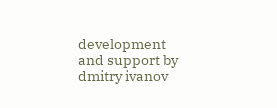development and support by
dmitry ivanov